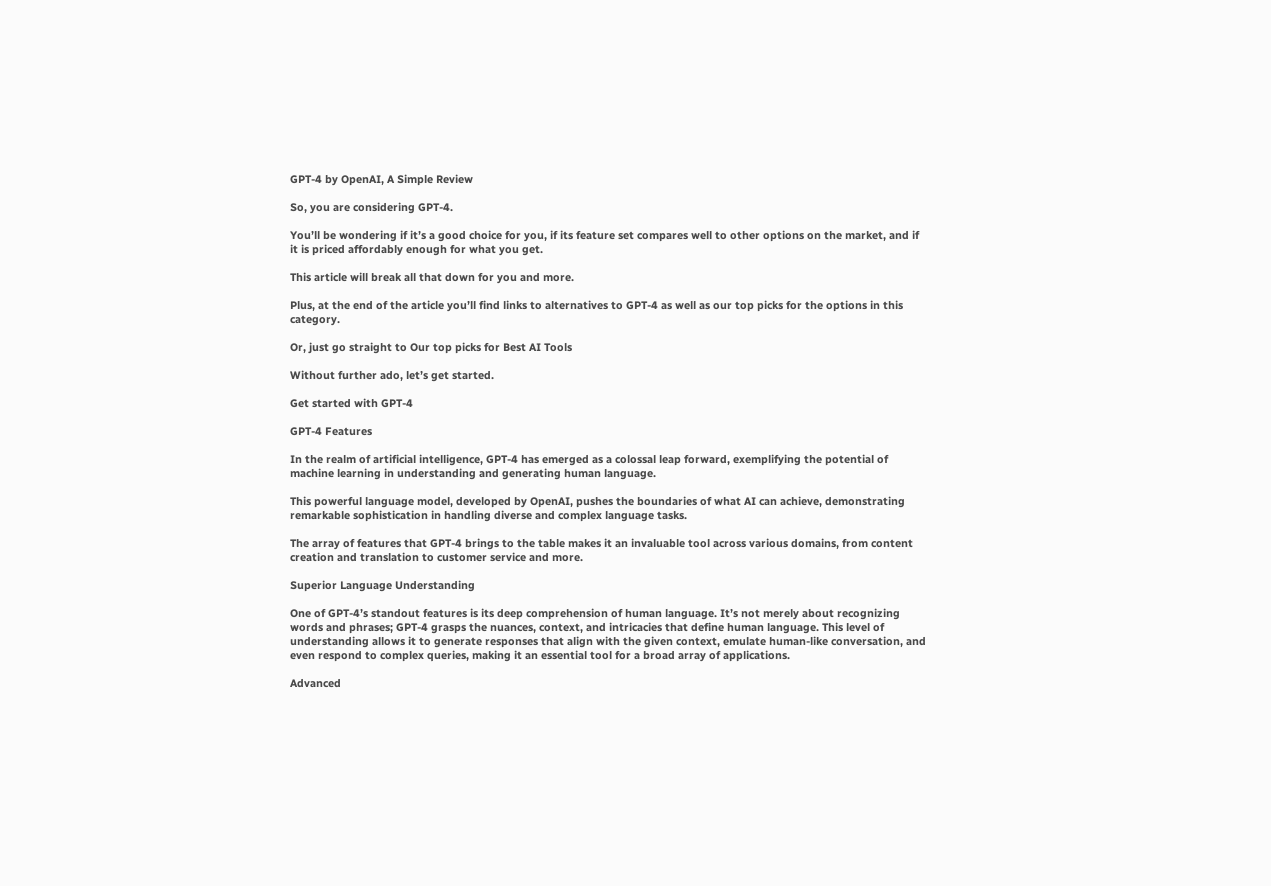GPT-4 by OpenAI, A Simple Review

So, you are considering GPT-4.

You’ll be wondering if it’s a good choice for you, if its feature set compares well to other options on the market, and if it is priced affordably enough for what you get.

This article will break all that down for you and more.

Plus, at the end of the article you’ll find links to alternatives to GPT-4 as well as our top picks for the options in this category.

Or, just go straight to Our top picks for Best AI Tools

Without further ado, let’s get started.

Get started with GPT-4

GPT-4 Features

In the realm of artificial intelligence, GPT-4 has emerged as a colossal leap forward, exemplifying the potential of machine learning in understanding and generating human language.

This powerful language model, developed by OpenAI, pushes the boundaries of what AI can achieve, demonstrating remarkable sophistication in handling diverse and complex language tasks.

The array of features that GPT-4 brings to the table makes it an invaluable tool across various domains, from content creation and translation to customer service and more.

Superior Language Understanding

One of GPT-4’s standout features is its deep comprehension of human language. It’s not merely about recognizing words and phrases; GPT-4 grasps the nuances, context, and intricacies that define human language. This level of understanding allows it to generate responses that align with the given context, emulate human-like conversation, and even respond to complex queries, making it an essential tool for a broad array of applications.

Advanced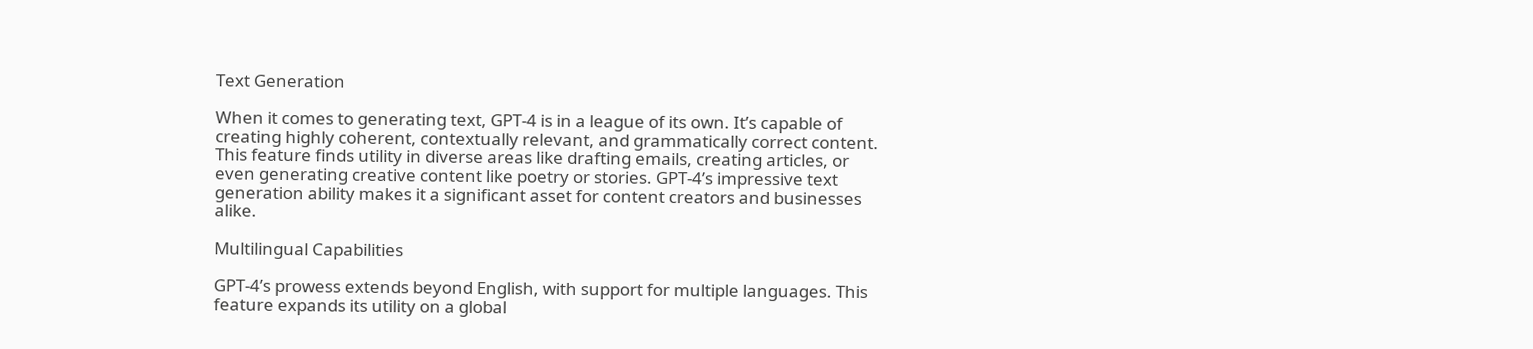Text Generation

When it comes to generating text, GPT-4 is in a league of its own. It’s capable of creating highly coherent, contextually relevant, and grammatically correct content. This feature finds utility in diverse areas like drafting emails, creating articles, or even generating creative content like poetry or stories. GPT-4’s impressive text generation ability makes it a significant asset for content creators and businesses alike.

Multilingual Capabilities

GPT-4’s prowess extends beyond English, with support for multiple languages. This feature expands its utility on a global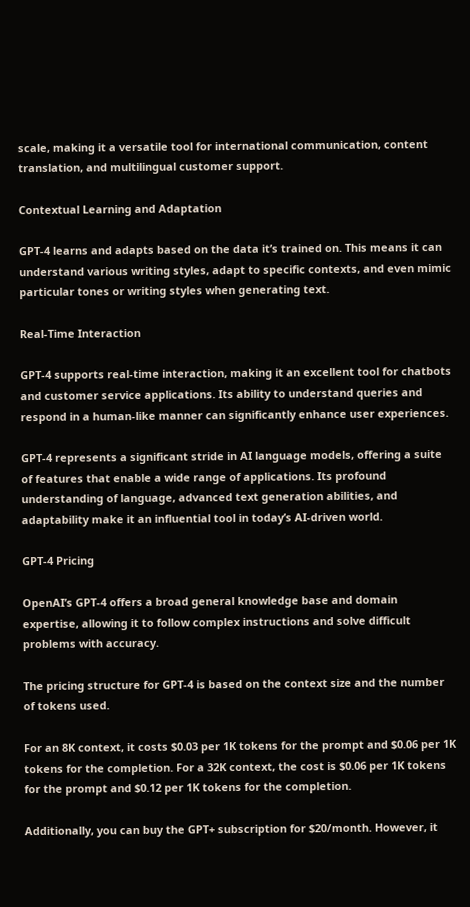scale, making it a versatile tool for international communication, content translation, and multilingual customer support.

Contextual Learning and Adaptation

GPT-4 learns and adapts based on the data it’s trained on. This means it can understand various writing styles, adapt to specific contexts, and even mimic particular tones or writing styles when generating text.

Real-Time Interaction

GPT-4 supports real-time interaction, making it an excellent tool for chatbots and customer service applications. Its ability to understand queries and respond in a human-like manner can significantly enhance user experiences.

GPT-4 represents a significant stride in AI language models, offering a suite of features that enable a wide range of applications. Its profound understanding of language, advanced text generation abilities, and adaptability make it an influential tool in today’s AI-driven world.

GPT-4 Pricing

OpenAI’s GPT-4 offers a broad general knowledge base and domain expertise, allowing it to follow complex instructions and solve difficult problems with accuracy.

The pricing structure for GPT-4 is based on the context size and the number of tokens used.

For an 8K context, it costs $0.03 per 1K tokens for the prompt and $0.06 per 1K tokens for the completion. For a 32K context, the cost is $0.06 per 1K tokens for the prompt and $0.12 per 1K tokens for the completion.

Additionally, you can buy the GPT+ subscription for $20/month. However, it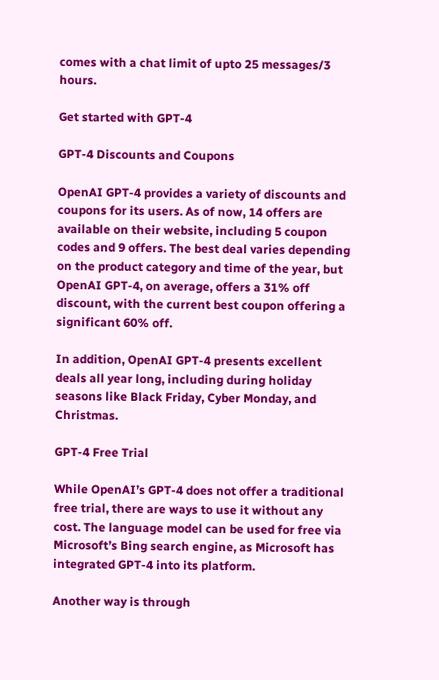comes with a chat limit of upto 25 messages/3 hours.

Get started with GPT-4

GPT-4 Discounts and Coupons

OpenAI GPT-4 provides a variety of discounts and coupons for its users. As of now, 14 offers are available on their website, including 5 coupon codes and 9 offers. The best deal varies depending on the product category and time of the year, but OpenAI GPT-4, on average, offers a 31% off discount, with the current best coupon offering a significant 60% off.

In addition, OpenAI GPT-4 presents excellent deals all year long, including during holiday seasons like Black Friday, Cyber Monday, and Christmas.

GPT-4 Free Trial

While OpenAI’s GPT-4 does not offer a traditional free trial, there are ways to use it without any cost. The language model can be used for free via Microsoft’s Bing search engine, as Microsoft has integrated GPT-4 into its platform.

Another way is through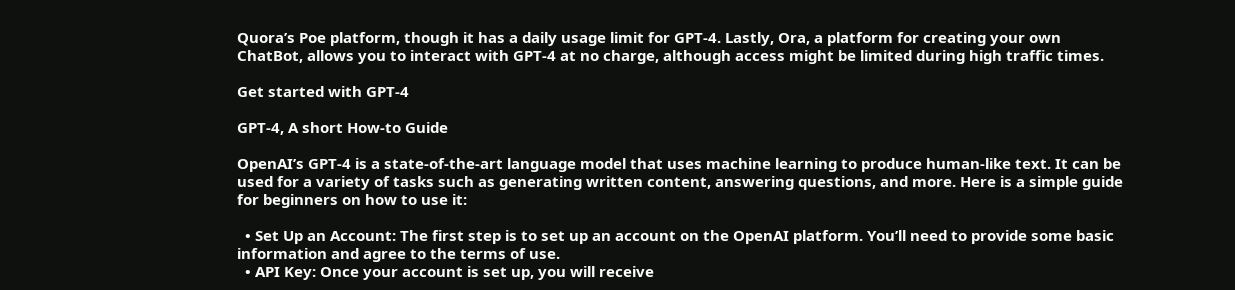Quora’s Poe platform, though it has a daily usage limit for GPT-4. Lastly, Ora, a platform for creating your own ChatBot, allows you to interact with GPT-4 at no charge, although access might be limited during high traffic times.

Get started with GPT-4

GPT-4, A short How-to Guide

OpenAI’s GPT-4 is a state-of-the-art language model that uses machine learning to produce human-like text. It can be used for a variety of tasks such as generating written content, answering questions, and more. Here is a simple guide for beginners on how to use it:

  • Set Up an Account: The first step is to set up an account on the OpenAI platform. You’ll need to provide some basic information and agree to the terms of use.
  • API Key: Once your account is set up, you will receive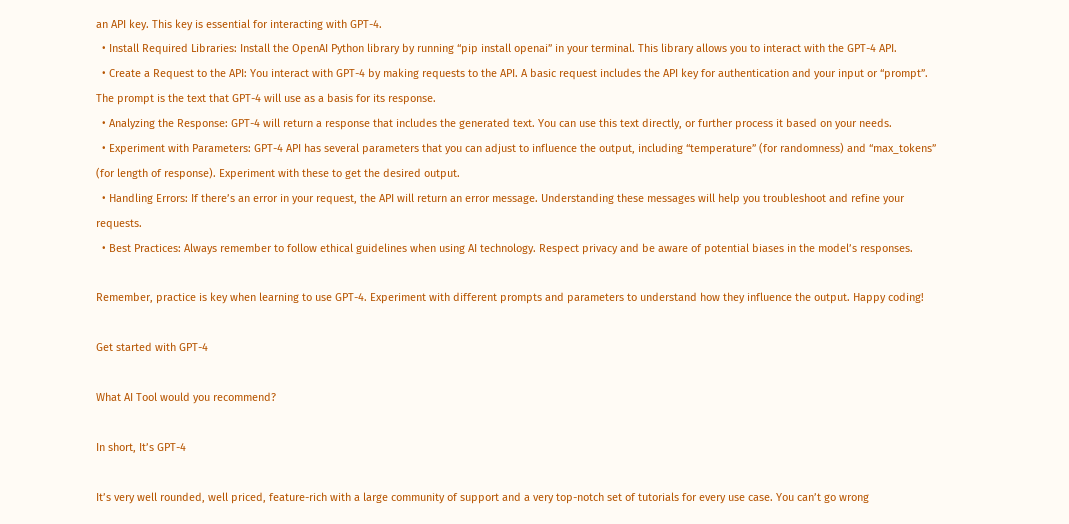an API key. This key is essential for interacting with GPT-4.
  • Install Required Libraries: Install the OpenAI Python library by running “pip install openai” in your terminal. This library allows you to interact with the GPT-4 API.
  • Create a Request to the API: You interact with GPT-4 by making requests to the API. A basic request includes the API key for authentication and your input or “prompt”. The prompt is the text that GPT-4 will use as a basis for its response.
  • Analyzing the Response: GPT-4 will return a response that includes the generated text. You can use this text directly, or further process it based on your needs.
  • Experiment with Parameters: GPT-4 API has several parameters that you can adjust to influence the output, including “temperature” (for randomness) and “max_tokens” (for length of response). Experiment with these to get the desired output.
  • Handling Errors: If there’s an error in your request, the API will return an error message. Understanding these messages will help you troubleshoot and refine your requests.
  • Best Practices: Always remember to follow ethical guidelines when using AI technology. Respect privacy and be aware of potential biases in the model’s responses.

Remember, practice is key when learning to use GPT-4. Experiment with different prompts and parameters to understand how they influence the output. Happy coding!

Get started with GPT-4

What AI Tool would you recommend?

In short, It’s GPT-4

It’s very well rounded, well priced, feature-rich with a large community of support and a very top-notch set of tutorials for every use case. You can’t go wrong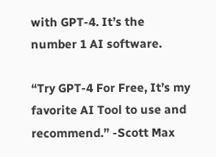with GPT-4. It’s the number 1 AI software.

“Try GPT-4 For Free, It’s my favorite AI Tool to use and recommend.” -Scott Max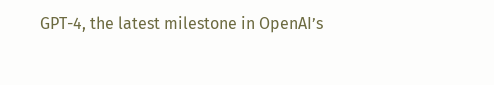GPT-4, the latest milestone in OpenAI’s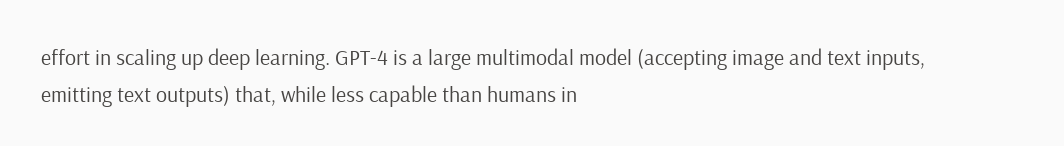effort in scaling up deep learning. GPT-4 is a large multimodal model (accepting image and text inputs, emitting text outputs) that, while less capable than humans in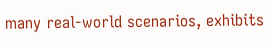many real-world scenarios, exhibits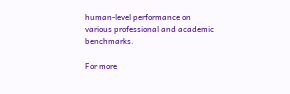human-level performance on various professional and academic benchmarks.

For more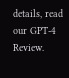details, read our GPT-4 Review.